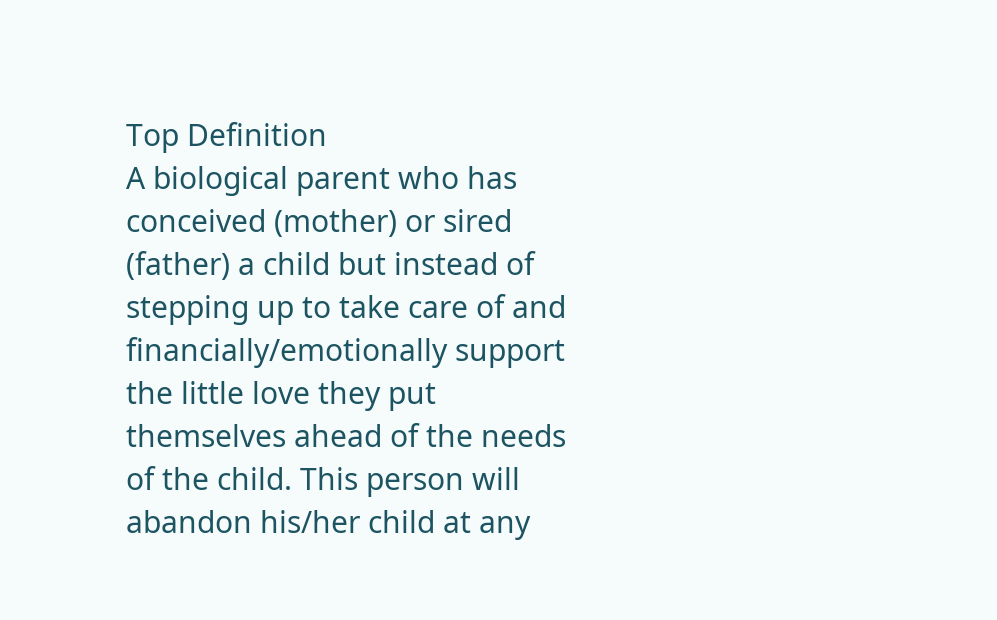Top Definition
A biological parent who has conceived (mother) or sired (father) a child but instead of stepping up to take care of and financially/emotionally support the little love they put themselves ahead of the needs of the child. This person will abandon his/her child at any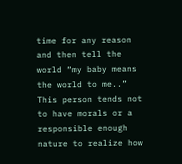time for any reason and then tell the world “my baby means the world to me..” This person tends not to have morals or a responsible enough nature to realize how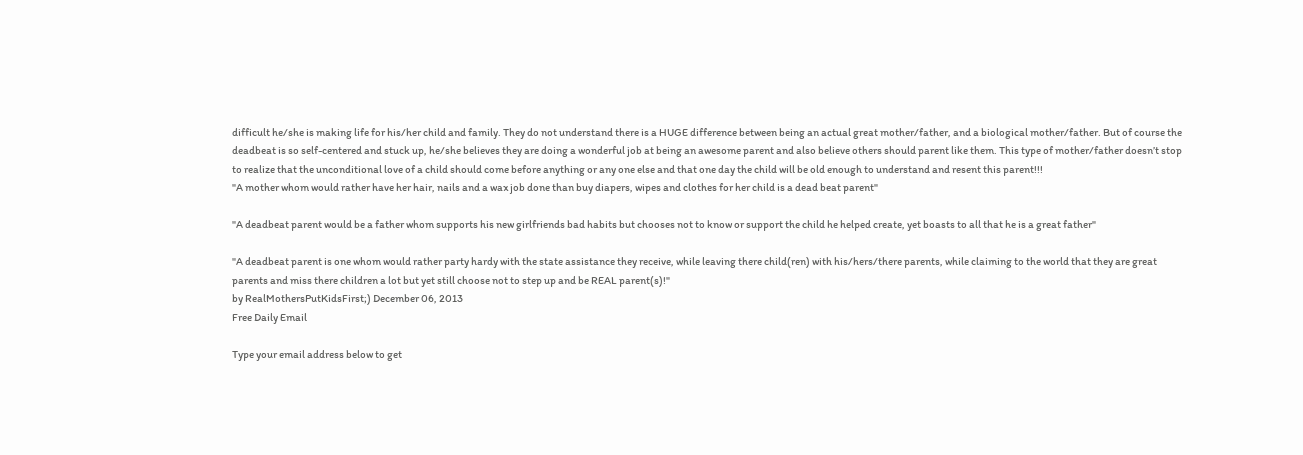difficult he/she is making life for his/her child and family. They do not understand there is a HUGE difference between being an actual great mother/father, and a biological mother/father. But of course the deadbeat is so self-centered and stuck up, he/she believes they are doing a wonderful job at being an awesome parent and also believe others should parent like them. This type of mother/father doesn’t stop to realize that the unconditional love of a child should come before anything or any one else and that one day the child will be old enough to understand and resent this parent!!!
"A mother whom would rather have her hair, nails and a wax job done than buy diapers, wipes and clothes for her child is a dead beat parent"

"A deadbeat parent would be a father whom supports his new girlfriends bad habits but chooses not to know or support the child he helped create, yet boasts to all that he is a great father"

"A deadbeat parent is one whom would rather party hardy with the state assistance they receive, while leaving there child(ren) with his/hers/there parents, while claiming to the world that they are great parents and miss there children a lot but yet still choose not to step up and be REAL parent(s)!"
by RealMothersPutKidsFirst;) December 06, 2013
Free Daily Email

Type your email address below to get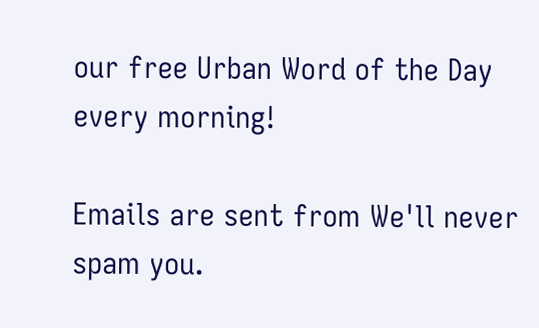our free Urban Word of the Day every morning!

Emails are sent from We'll never spam you.